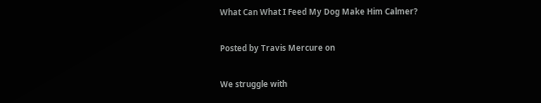What Can What I Feed My Dog Make Him Calmer?

Posted by Travis Mercure on

We struggle with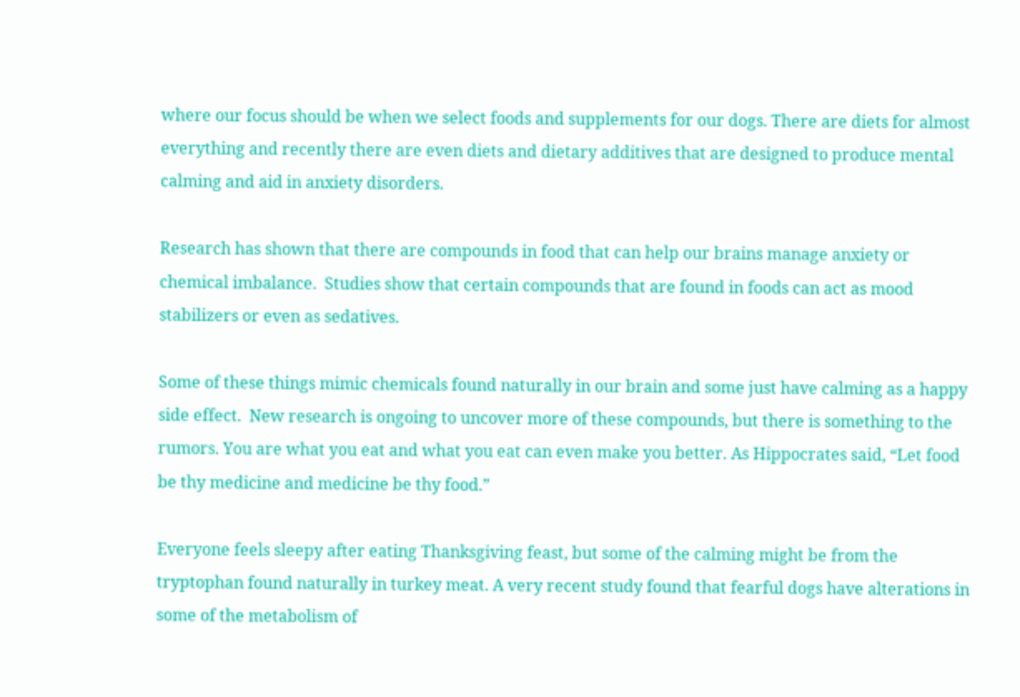where our focus should be when we select foods and supplements for our dogs. There are diets for almost everything and recently there are even diets and dietary additives that are designed to produce mental calming and aid in anxiety disorders.

Research has shown that there are compounds in food that can help our brains manage anxiety or chemical imbalance.  Studies show that certain compounds that are found in foods can act as mood stabilizers or even as sedatives.

Some of these things mimic chemicals found naturally in our brain and some just have calming as a happy side effect.  New research is ongoing to uncover more of these compounds, but there is something to the rumors. You are what you eat and what you eat can even make you better. As Hippocrates said, “Let food be thy medicine and medicine be thy food.”

Everyone feels sleepy after eating Thanksgiving feast, but some of the calming might be from the tryptophan found naturally in turkey meat. A very recent study found that fearful dogs have alterations in some of the metabolism of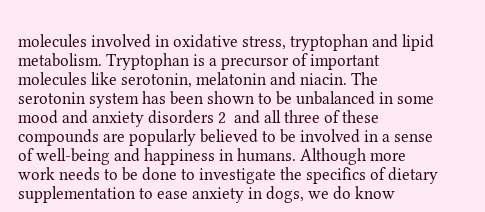molecules involved in oxidative stress, tryptophan and lipid metabolism. Tryptophan is a precursor of important molecules like serotonin, melatonin and niacin. The serotonin system has been shown to be unbalanced in some mood and anxiety disorders 2  and all three of these compounds are popularly believed to be involved in a sense of well-being and happiness in humans. Although more work needs to be done to investigate the specifics of dietary supplementation to ease anxiety in dogs, we do know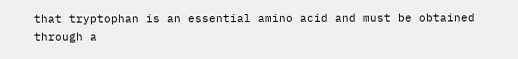that tryptophan is an essential amino acid and must be obtained through a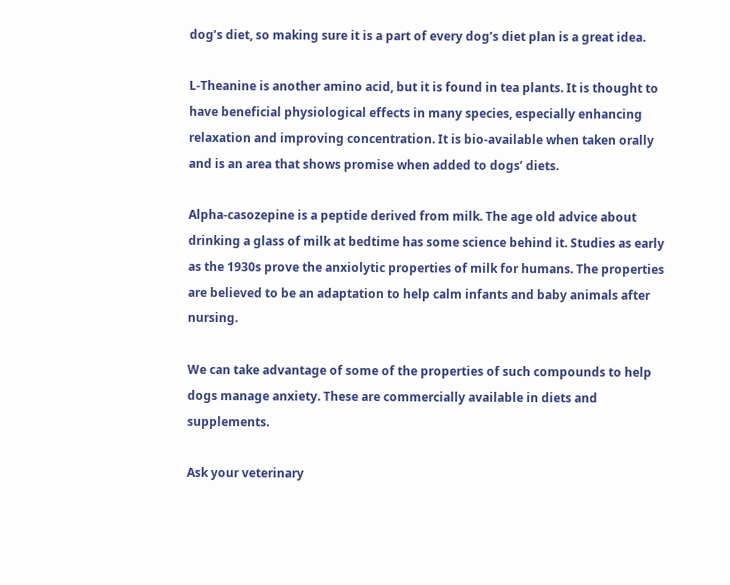dog’s diet, so making sure it is a part of every dog’s diet plan is a great idea.

L-Theanine is another amino acid, but it is found in tea plants. It is thought to have beneficial physiological effects in many species, especially enhancing relaxation and improving concentration. It is bio-available when taken orally and is an area that shows promise when added to dogs’ diets.

Alpha-casozepine is a peptide derived from milk. The age old advice about drinking a glass of milk at bedtime has some science behind it. Studies as early as the 1930s prove the anxiolytic properties of milk for humans. The properties are believed to be an adaptation to help calm infants and baby animals after nursing.

We can take advantage of some of the properties of such compounds to help dogs manage anxiety. These are commercially available in diets and supplements.

Ask your veterinary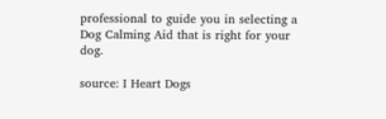professional to guide you in selecting a Dog Calming Aid that is right for your dog.

source: I Heart Dogs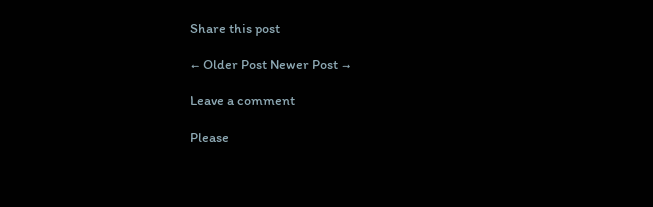Share this post

← Older Post Newer Post →

Leave a comment

Please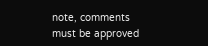note, comments must be approved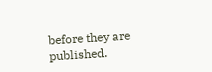before they are published.